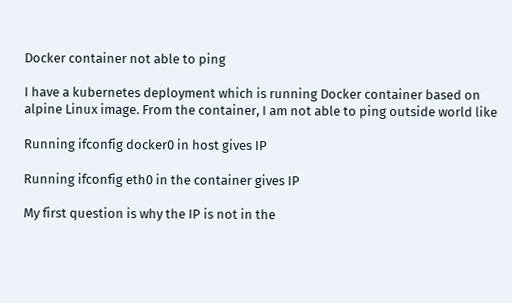Docker container not able to ping

I have a kubernetes deployment which is running Docker container based on alpine Linux image. From the container, I am not able to ping outside world like

Running ifconfig docker0 in host gives IP

Running ifconfig eth0 in the container gives IP

My first question is why the IP is not in the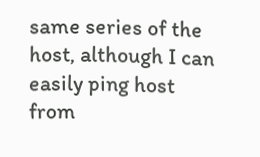same series of the host, although I can easily ping host from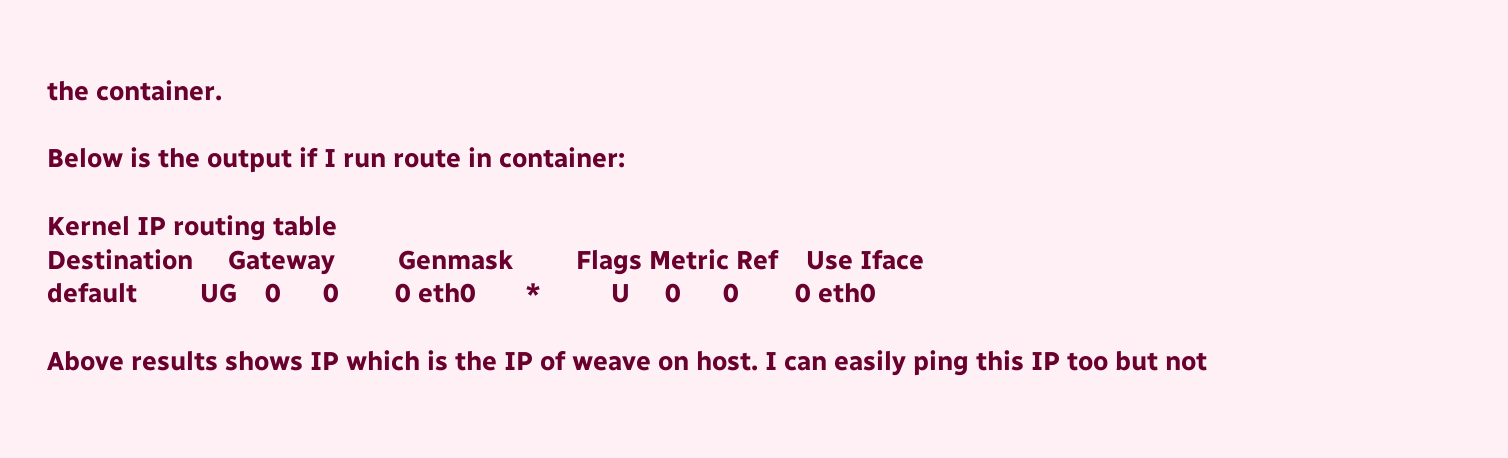the container.

Below is the output if I run route in container:

Kernel IP routing table
Destination     Gateway         Genmask         Flags Metric Ref    Use Iface
default         UG    0      0        0 eth0       *          U     0      0        0 eth0

Above results shows IP which is the IP of weave on host. I can easily ping this IP too but not